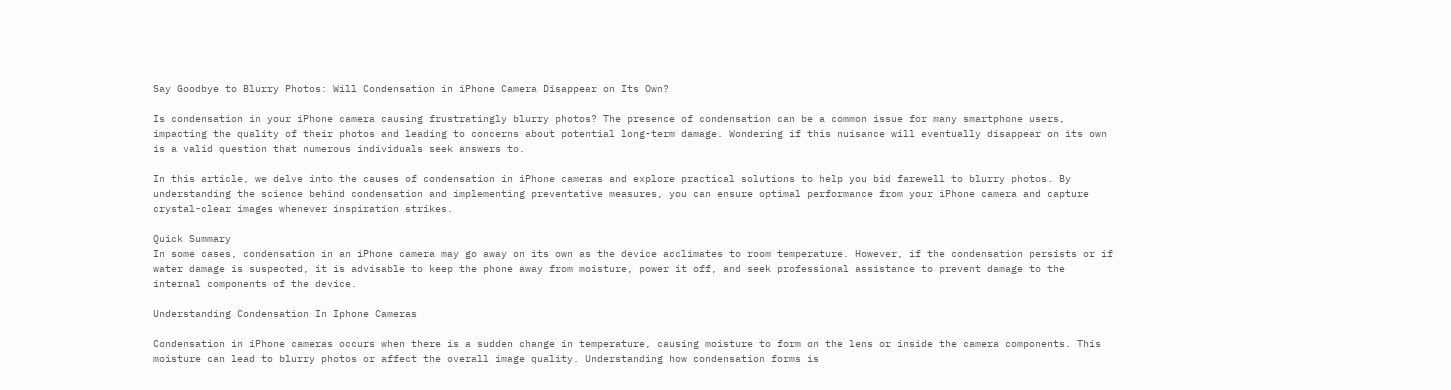Say Goodbye to Blurry Photos: Will Condensation in iPhone Camera Disappear on Its Own?

Is condensation in your iPhone camera causing frustratingly blurry photos? The presence of condensation can be a common issue for many smartphone users, impacting the quality of their photos and leading to concerns about potential long-term damage. Wondering if this nuisance will eventually disappear on its own is a valid question that numerous individuals seek answers to.

In this article, we delve into the causes of condensation in iPhone cameras and explore practical solutions to help you bid farewell to blurry photos. By understanding the science behind condensation and implementing preventative measures, you can ensure optimal performance from your iPhone camera and capture crystal-clear images whenever inspiration strikes.

Quick Summary
In some cases, condensation in an iPhone camera may go away on its own as the device acclimates to room temperature. However, if the condensation persists or if water damage is suspected, it is advisable to keep the phone away from moisture, power it off, and seek professional assistance to prevent damage to the internal components of the device.

Understanding Condensation In Iphone Cameras

Condensation in iPhone cameras occurs when there is a sudden change in temperature, causing moisture to form on the lens or inside the camera components. This moisture can lead to blurry photos or affect the overall image quality. Understanding how condensation forms is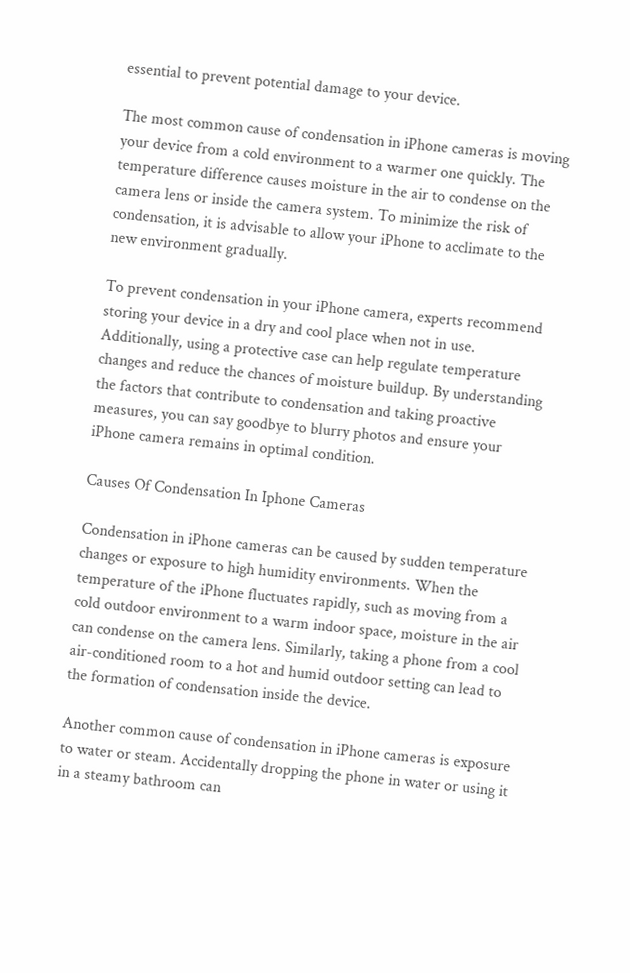essential to prevent potential damage to your device.

The most common cause of condensation in iPhone cameras is moving your device from a cold environment to a warmer one quickly. The temperature difference causes moisture in the air to condense on the camera lens or inside the camera system. To minimize the risk of condensation, it is advisable to allow your iPhone to acclimate to the new environment gradually.

To prevent condensation in your iPhone camera, experts recommend storing your device in a dry and cool place when not in use. Additionally, using a protective case can help regulate temperature changes and reduce the chances of moisture buildup. By understanding the factors that contribute to condensation and taking proactive measures, you can say goodbye to blurry photos and ensure your iPhone camera remains in optimal condition.

Causes Of Condensation In Iphone Cameras

Condensation in iPhone cameras can be caused by sudden temperature changes or exposure to high humidity environments. When the temperature of the iPhone fluctuates rapidly, such as moving from a cold outdoor environment to a warm indoor space, moisture in the air can condense on the camera lens. Similarly, taking a phone from a cool air-conditioned room to a hot and humid outdoor setting can lead to the formation of condensation inside the device.

Another common cause of condensation in iPhone cameras is exposure to water or steam. Accidentally dropping the phone in water or using it in a steamy bathroom can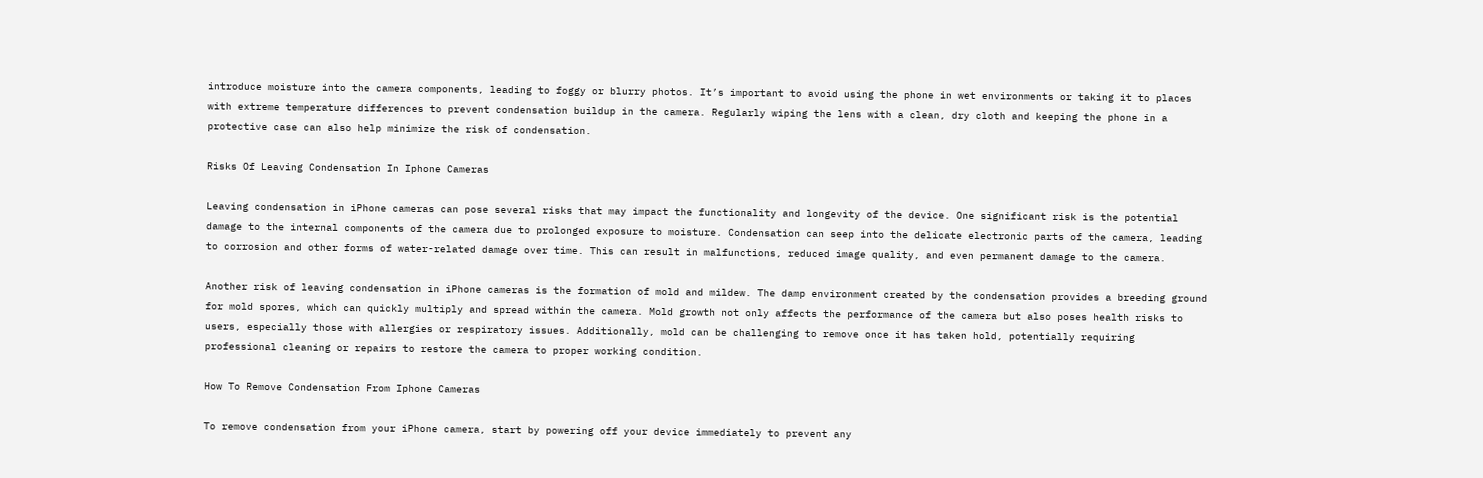introduce moisture into the camera components, leading to foggy or blurry photos. It’s important to avoid using the phone in wet environments or taking it to places with extreme temperature differences to prevent condensation buildup in the camera. Regularly wiping the lens with a clean, dry cloth and keeping the phone in a protective case can also help minimize the risk of condensation.

Risks Of Leaving Condensation In Iphone Cameras

Leaving condensation in iPhone cameras can pose several risks that may impact the functionality and longevity of the device. One significant risk is the potential damage to the internal components of the camera due to prolonged exposure to moisture. Condensation can seep into the delicate electronic parts of the camera, leading to corrosion and other forms of water-related damage over time. This can result in malfunctions, reduced image quality, and even permanent damage to the camera.

Another risk of leaving condensation in iPhone cameras is the formation of mold and mildew. The damp environment created by the condensation provides a breeding ground for mold spores, which can quickly multiply and spread within the camera. Mold growth not only affects the performance of the camera but also poses health risks to users, especially those with allergies or respiratory issues. Additionally, mold can be challenging to remove once it has taken hold, potentially requiring professional cleaning or repairs to restore the camera to proper working condition.

How To Remove Condensation From Iphone Cameras

To remove condensation from your iPhone camera, start by powering off your device immediately to prevent any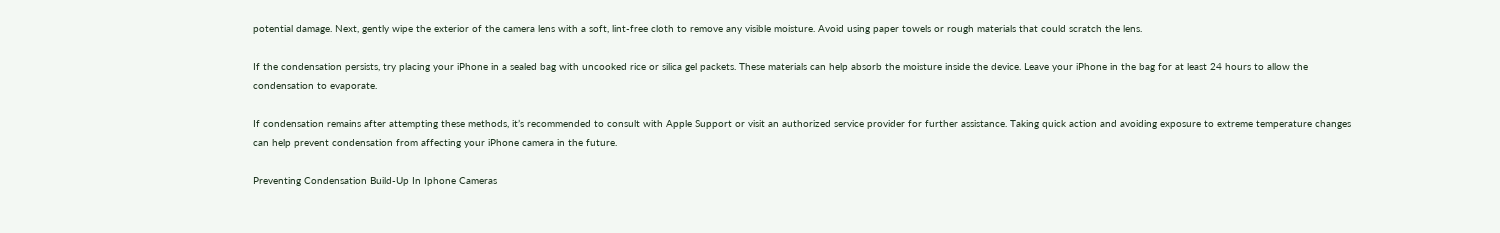potential damage. Next, gently wipe the exterior of the camera lens with a soft, lint-free cloth to remove any visible moisture. Avoid using paper towels or rough materials that could scratch the lens.

If the condensation persists, try placing your iPhone in a sealed bag with uncooked rice or silica gel packets. These materials can help absorb the moisture inside the device. Leave your iPhone in the bag for at least 24 hours to allow the condensation to evaporate.

If condensation remains after attempting these methods, it’s recommended to consult with Apple Support or visit an authorized service provider for further assistance. Taking quick action and avoiding exposure to extreme temperature changes can help prevent condensation from affecting your iPhone camera in the future.

Preventing Condensation Build-Up In Iphone Cameras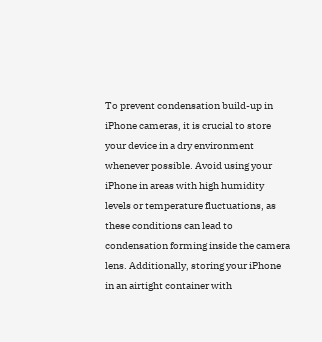To prevent condensation build-up in iPhone cameras, it is crucial to store your device in a dry environment whenever possible. Avoid using your iPhone in areas with high humidity levels or temperature fluctuations, as these conditions can lead to condensation forming inside the camera lens. Additionally, storing your iPhone in an airtight container with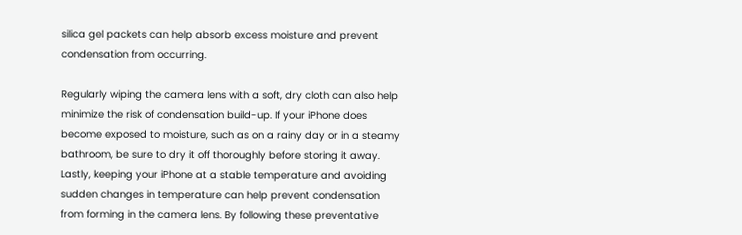silica gel packets can help absorb excess moisture and prevent condensation from occurring.

Regularly wiping the camera lens with a soft, dry cloth can also help minimize the risk of condensation build-up. If your iPhone does become exposed to moisture, such as on a rainy day or in a steamy bathroom, be sure to dry it off thoroughly before storing it away. Lastly, keeping your iPhone at a stable temperature and avoiding sudden changes in temperature can help prevent condensation from forming in the camera lens. By following these preventative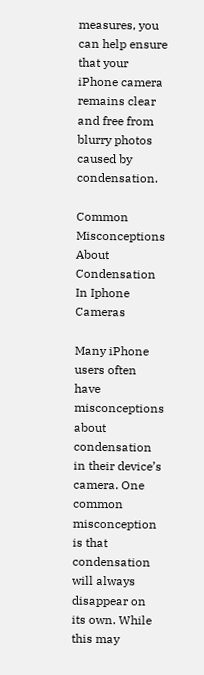measures, you can help ensure that your iPhone camera remains clear and free from blurry photos caused by condensation.

Common Misconceptions About Condensation In Iphone Cameras

Many iPhone users often have misconceptions about condensation in their device’s camera. One common misconception is that condensation will always disappear on its own. While this may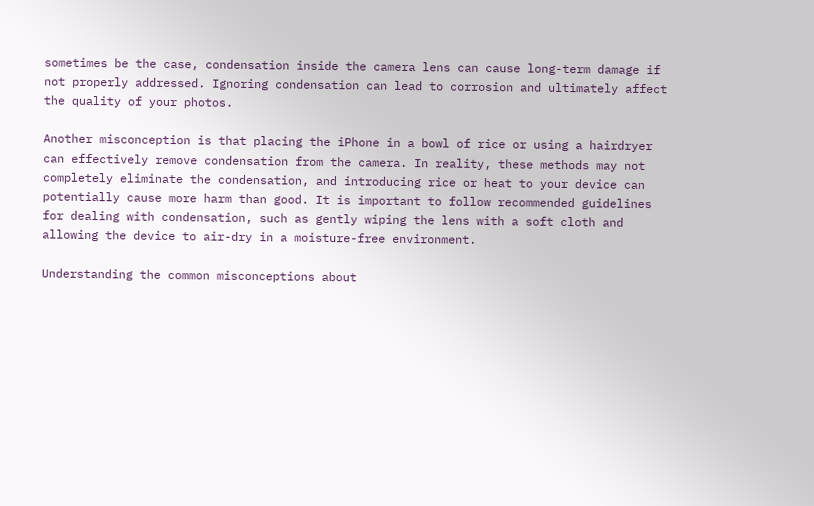sometimes be the case, condensation inside the camera lens can cause long-term damage if not properly addressed. Ignoring condensation can lead to corrosion and ultimately affect the quality of your photos.

Another misconception is that placing the iPhone in a bowl of rice or using a hairdryer can effectively remove condensation from the camera. In reality, these methods may not completely eliminate the condensation, and introducing rice or heat to your device can potentially cause more harm than good. It is important to follow recommended guidelines for dealing with condensation, such as gently wiping the lens with a soft cloth and allowing the device to air-dry in a moisture-free environment.

Understanding the common misconceptions about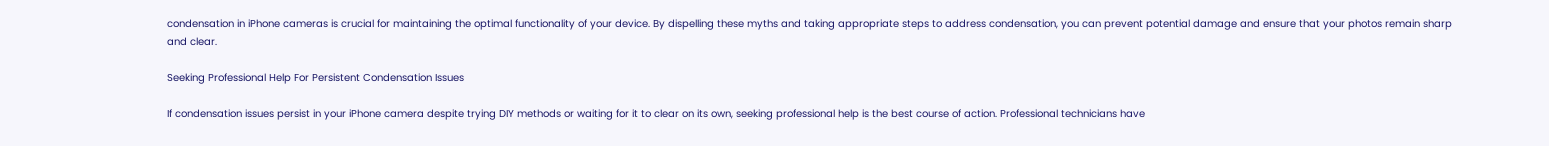condensation in iPhone cameras is crucial for maintaining the optimal functionality of your device. By dispelling these myths and taking appropriate steps to address condensation, you can prevent potential damage and ensure that your photos remain sharp and clear.

Seeking Professional Help For Persistent Condensation Issues

If condensation issues persist in your iPhone camera despite trying DIY methods or waiting for it to clear on its own, seeking professional help is the best course of action. Professional technicians have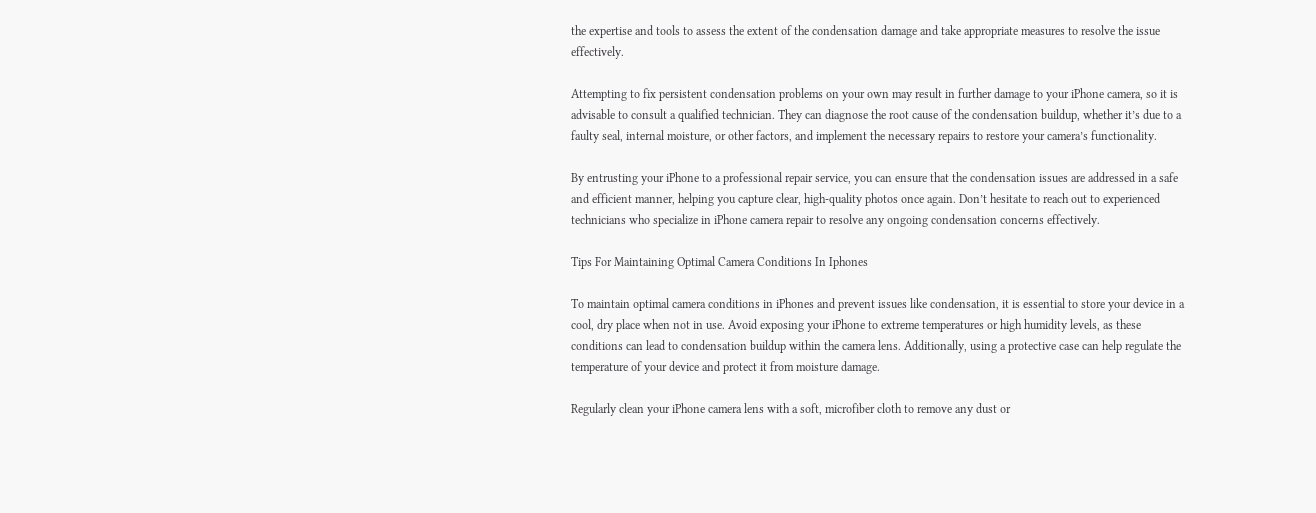the expertise and tools to assess the extent of the condensation damage and take appropriate measures to resolve the issue effectively.

Attempting to fix persistent condensation problems on your own may result in further damage to your iPhone camera, so it is advisable to consult a qualified technician. They can diagnose the root cause of the condensation buildup, whether it’s due to a faulty seal, internal moisture, or other factors, and implement the necessary repairs to restore your camera’s functionality.

By entrusting your iPhone to a professional repair service, you can ensure that the condensation issues are addressed in a safe and efficient manner, helping you capture clear, high-quality photos once again. Don’t hesitate to reach out to experienced technicians who specialize in iPhone camera repair to resolve any ongoing condensation concerns effectively.

Tips For Maintaining Optimal Camera Conditions In Iphones

To maintain optimal camera conditions in iPhones and prevent issues like condensation, it is essential to store your device in a cool, dry place when not in use. Avoid exposing your iPhone to extreme temperatures or high humidity levels, as these conditions can lead to condensation buildup within the camera lens. Additionally, using a protective case can help regulate the temperature of your device and protect it from moisture damage.

Regularly clean your iPhone camera lens with a soft, microfiber cloth to remove any dust or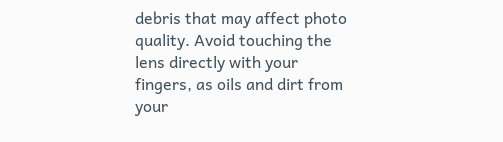debris that may affect photo quality. Avoid touching the lens directly with your fingers, as oils and dirt from your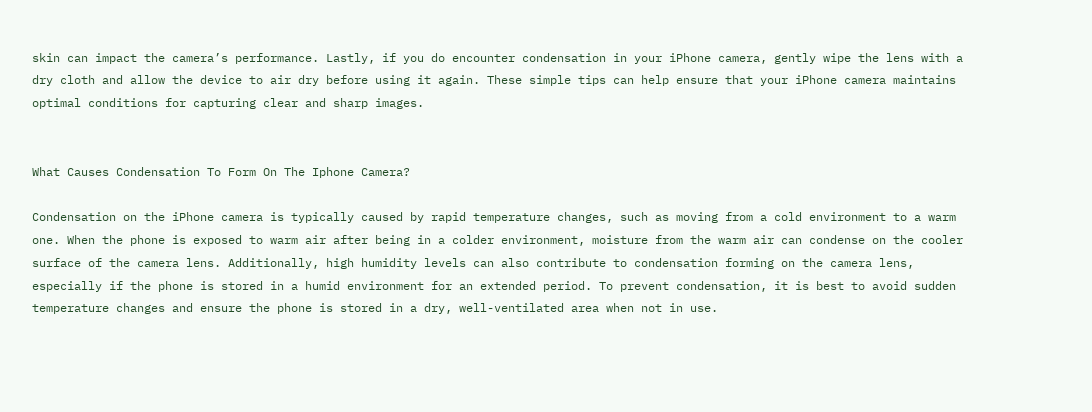skin can impact the camera’s performance. Lastly, if you do encounter condensation in your iPhone camera, gently wipe the lens with a dry cloth and allow the device to air dry before using it again. These simple tips can help ensure that your iPhone camera maintains optimal conditions for capturing clear and sharp images.


What Causes Condensation To Form On The Iphone Camera?

Condensation on the iPhone camera is typically caused by rapid temperature changes, such as moving from a cold environment to a warm one. When the phone is exposed to warm air after being in a colder environment, moisture from the warm air can condense on the cooler surface of the camera lens. Additionally, high humidity levels can also contribute to condensation forming on the camera lens, especially if the phone is stored in a humid environment for an extended period. To prevent condensation, it is best to avoid sudden temperature changes and ensure the phone is stored in a dry, well-ventilated area when not in use.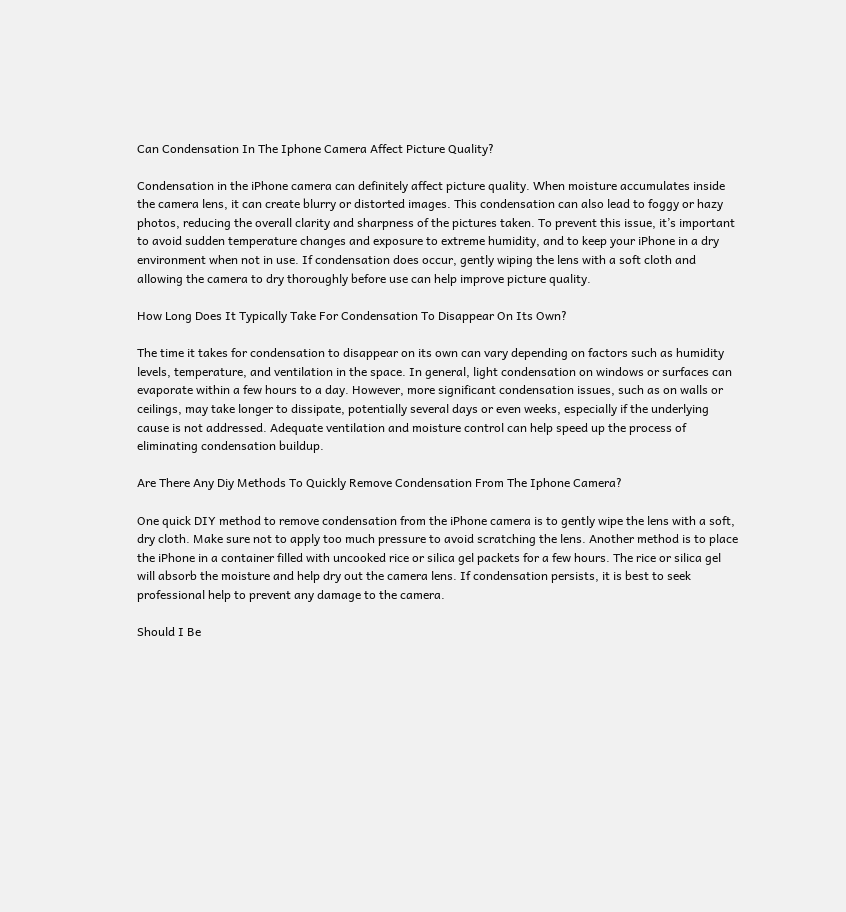Can Condensation In The Iphone Camera Affect Picture Quality?

Condensation in the iPhone camera can definitely affect picture quality. When moisture accumulates inside the camera lens, it can create blurry or distorted images. This condensation can also lead to foggy or hazy photos, reducing the overall clarity and sharpness of the pictures taken. To prevent this issue, it’s important to avoid sudden temperature changes and exposure to extreme humidity, and to keep your iPhone in a dry environment when not in use. If condensation does occur, gently wiping the lens with a soft cloth and allowing the camera to dry thoroughly before use can help improve picture quality.

How Long Does It Typically Take For Condensation To Disappear On Its Own?

The time it takes for condensation to disappear on its own can vary depending on factors such as humidity levels, temperature, and ventilation in the space. In general, light condensation on windows or surfaces can evaporate within a few hours to a day. However, more significant condensation issues, such as on walls or ceilings, may take longer to dissipate, potentially several days or even weeks, especially if the underlying cause is not addressed. Adequate ventilation and moisture control can help speed up the process of eliminating condensation buildup.

Are There Any Diy Methods To Quickly Remove Condensation From The Iphone Camera?

One quick DIY method to remove condensation from the iPhone camera is to gently wipe the lens with a soft, dry cloth. Make sure not to apply too much pressure to avoid scratching the lens. Another method is to place the iPhone in a container filled with uncooked rice or silica gel packets for a few hours. The rice or silica gel will absorb the moisture and help dry out the camera lens. If condensation persists, it is best to seek professional help to prevent any damage to the camera.

Should I Be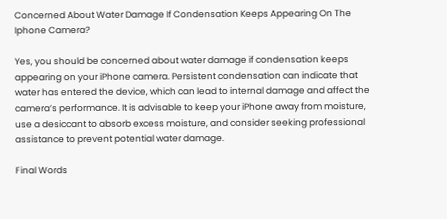Concerned About Water Damage If Condensation Keeps Appearing On The Iphone Camera?

Yes, you should be concerned about water damage if condensation keeps appearing on your iPhone camera. Persistent condensation can indicate that water has entered the device, which can lead to internal damage and affect the camera’s performance. It is advisable to keep your iPhone away from moisture, use a desiccant to absorb excess moisture, and consider seeking professional assistance to prevent potential water damage.

Final Words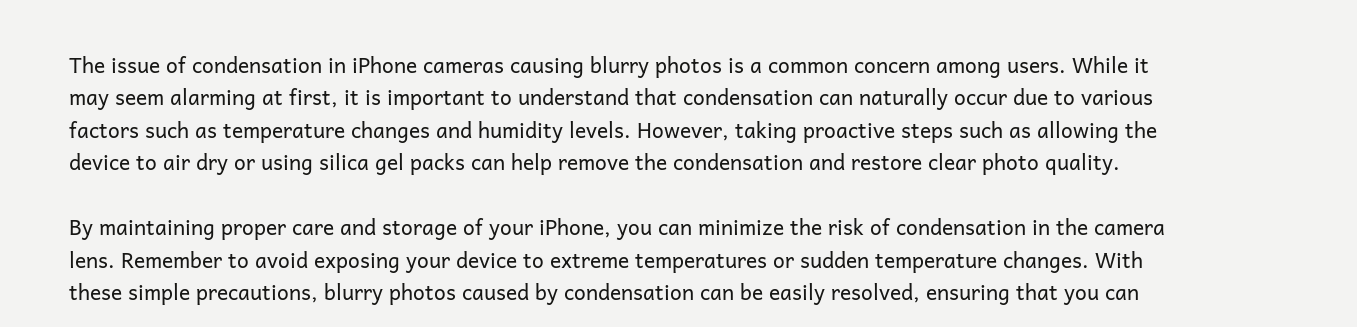The issue of condensation in iPhone cameras causing blurry photos is a common concern among users. While it may seem alarming at first, it is important to understand that condensation can naturally occur due to various factors such as temperature changes and humidity levels. However, taking proactive steps such as allowing the device to air dry or using silica gel packs can help remove the condensation and restore clear photo quality.

By maintaining proper care and storage of your iPhone, you can minimize the risk of condensation in the camera lens. Remember to avoid exposing your device to extreme temperatures or sudden temperature changes. With these simple precautions, blurry photos caused by condensation can be easily resolved, ensuring that you can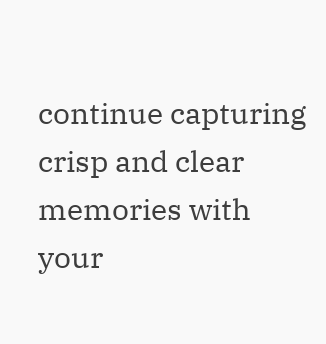continue capturing crisp and clear memories with your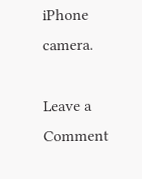iPhone camera.

Leave a Comment